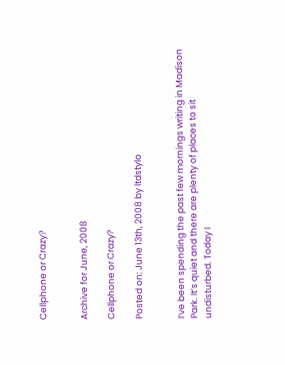Cellphone or Crazy?


Archive for June, 2008

Cellphone or Crazy?

Posted on: June 13th, 2008 by ltdstylo


I’ve been spending the past few mornings writing in Madison Park. It’s quiet and there are plenty of places to sit undisturbed. Today I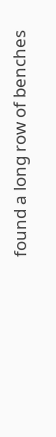found a long row of benches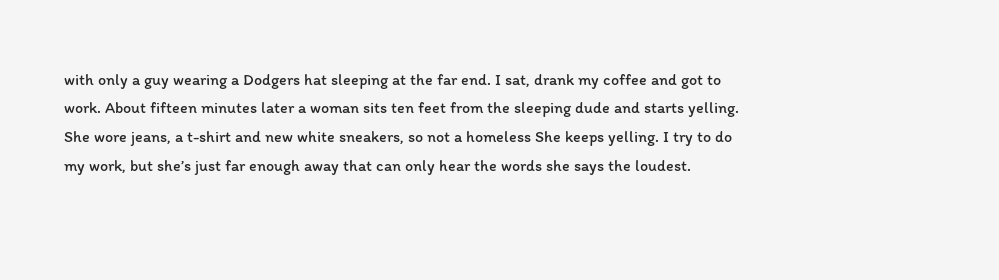with only a guy wearing a Dodgers hat sleeping at the far end. I sat, drank my coffee and got to work. About fifteen minutes later a woman sits ten feet from the sleeping dude and starts yelling. She wore jeans, a t-shirt and new white sneakers, so not a homeless She keeps yelling. I try to do my work, but she’s just far enough away that can only hear the words she says the loudest.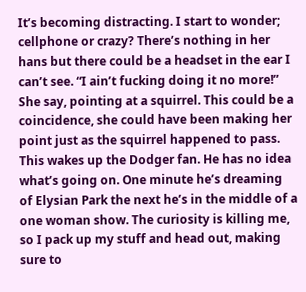It’s becoming distracting. I start to wonder; cellphone or crazy? There’s nothing in her hans but there could be a headset in the ear I can’t see. “I ain’t fucking doing it no more!” She say, pointing at a squirrel. This could be a coincidence, she could have been making her point just as the squirrel happened to pass. This wakes up the Dodger fan. He has no idea what’s going on. One minute he’s dreaming of Elysian Park the next he’s in the middle of a one woman show. The curiosity is killing me, so I pack up my stuff and head out, making sure to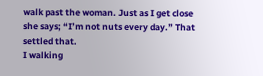walk past the woman. Just as I get close she says; “I’m not nuts every day.” That settled that.
I walking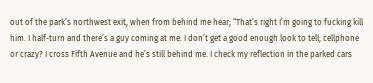out of the park’s northwest exit, when from behind me hear; “That’s right I’m going to fucking kill him. I half-turn and there’s a guy coming at me. I don’t get a good enough look to tell; cellphone or crazy? I cross Fifth Avenue and he’s still behind me. I check my reflection in the parked cars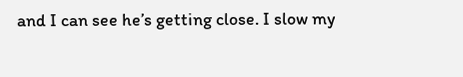and I can see he’s getting close. I slow my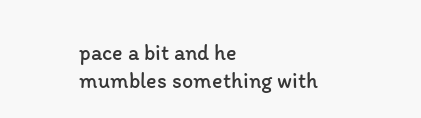pace a bit and he mumbles something with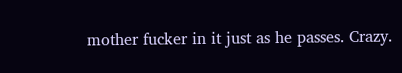mother fucker in it just as he passes. Crazy.